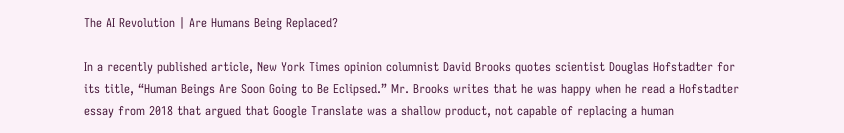The AI Revolution | Are Humans Being Replaced?

In a recently published article, New York Times opinion columnist David Brooks quotes scientist Douglas Hofstadter for its title, “Human Beings Are Soon Going to Be Eclipsed.” Mr. Brooks writes that he was happy when he read a Hofstadter essay from 2018 that argued that Google Translate was a shallow product, not capable of replacing a human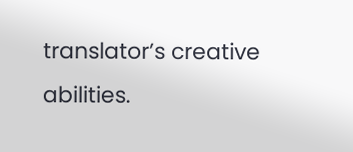translator’s creative abilities.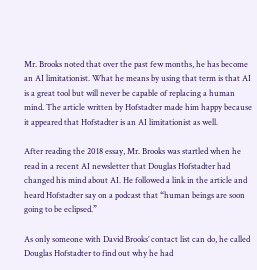Mr. Brooks noted that over the past few months, he has become an AI limitationist. What he means by using that term is that AI is a great tool but will never be capable of replacing a human mind. The article written by Hofstadter made him happy because it appeared that Hofstadter is an AI limitationist as well.

After reading the 2018 essay, Mr. Brooks was startled when he read in a recent AI newsletter that Douglas Hofstadter had changed his mind about AI. He followed a link in the article and heard Hofstadter say on a podcast that “human beings are soon going to be eclipsed.”

As only someone with David Brooks’ contact list can do, he called Douglas Hofstadter to find out why he had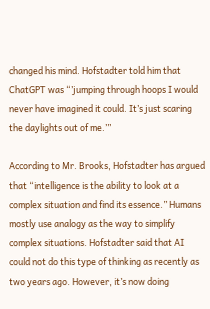changed his mind. Hofstadter told him that ChatGPT was “’jumping through hoops I would never have imagined it could. It’s just scaring the daylights out of me.’”

According to Mr. Brooks, Hofstadter has argued that “intelligence is the ability to look at a complex situation and find its essence.” Humans mostly use analogy as the way to simplify complex situations. Hofstadter said that AI could not do this type of thinking as recently as two years ago. However, it’s now doing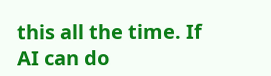this all the time. If AI can do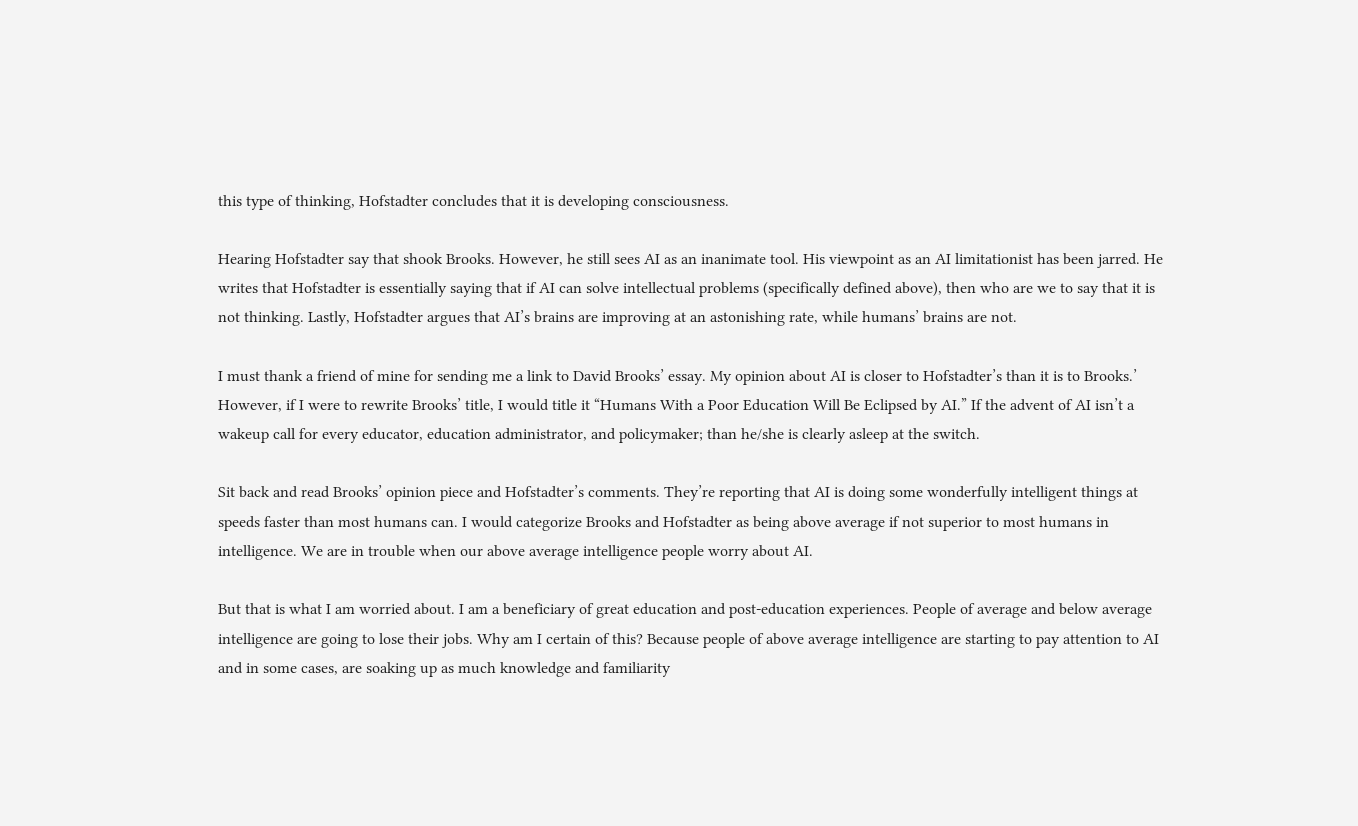this type of thinking, Hofstadter concludes that it is developing consciousness.

Hearing Hofstadter say that shook Brooks. However, he still sees AI as an inanimate tool. His viewpoint as an AI limitationist has been jarred. He writes that Hofstadter is essentially saying that if AI can solve intellectual problems (specifically defined above), then who are we to say that it is not thinking. Lastly, Hofstadter argues that AI’s brains are improving at an astonishing rate, while humans’ brains are not.

I must thank a friend of mine for sending me a link to David Brooks’ essay. My opinion about AI is closer to Hofstadter’s than it is to Brooks.’ However, if I were to rewrite Brooks’ title, I would title it “Humans With a Poor Education Will Be Eclipsed by AI.” If the advent of AI isn’t a wakeup call for every educator, education administrator, and policymaker; than he/she is clearly asleep at the switch.

Sit back and read Brooks’ opinion piece and Hofstadter’s comments. They’re reporting that AI is doing some wonderfully intelligent things at speeds faster than most humans can. I would categorize Brooks and Hofstadter as being above average if not superior to most humans in intelligence. We are in trouble when our above average intelligence people worry about AI.

But that is what I am worried about. I am a beneficiary of great education and post-education experiences. People of average and below average intelligence are going to lose their jobs. Why am I certain of this? Because people of above average intelligence are starting to pay attention to AI and in some cases, are soaking up as much knowledge and familiarity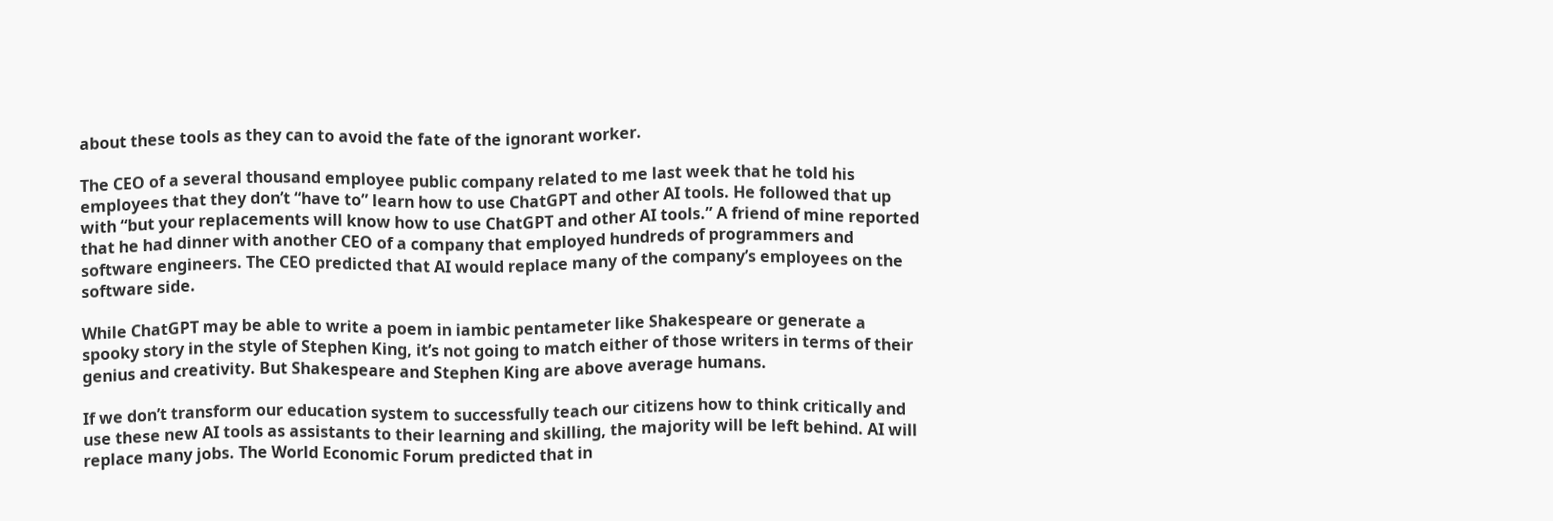about these tools as they can to avoid the fate of the ignorant worker.

The CEO of a several thousand employee public company related to me last week that he told his employees that they don’t “have to” learn how to use ChatGPT and other AI tools. He followed that up with “but your replacements will know how to use ChatGPT and other AI tools.” A friend of mine reported that he had dinner with another CEO of a company that employed hundreds of programmers and software engineers. The CEO predicted that AI would replace many of the company’s employees on the software side.

While ChatGPT may be able to write a poem in iambic pentameter like Shakespeare or generate a spooky story in the style of Stephen King, it’s not going to match either of those writers in terms of their genius and creativity. But Shakespeare and Stephen King are above average humans.

If we don’t transform our education system to successfully teach our citizens how to think critically and use these new AI tools as assistants to their learning and skilling, the majority will be left behind. AI will replace many jobs. The World Economic Forum predicted that in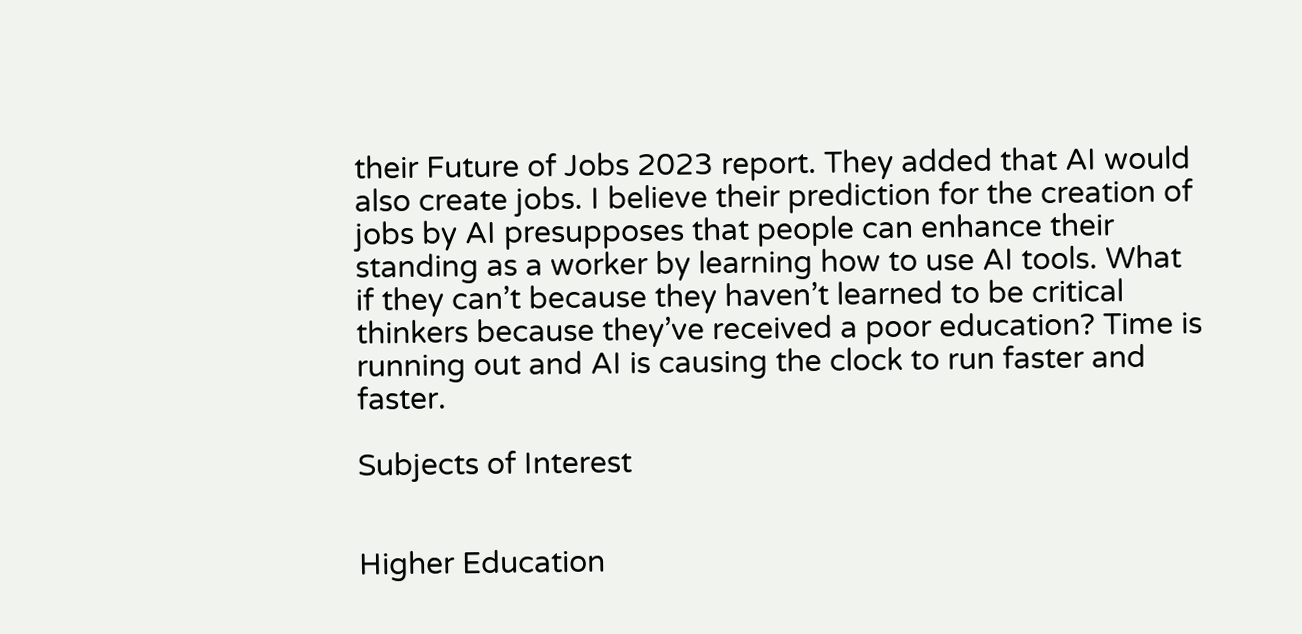their Future of Jobs 2023 report. They added that AI would also create jobs. I believe their prediction for the creation of jobs by AI presupposes that people can enhance their standing as a worker by learning how to use AI tools. What if they can’t because they haven’t learned to be critical thinkers because they’ve received a poor education? Time is running out and AI is causing the clock to run faster and faster.

Subjects of Interest


Higher Education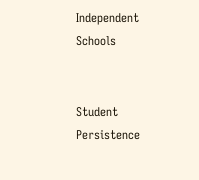Independent Schools


Student Persistence